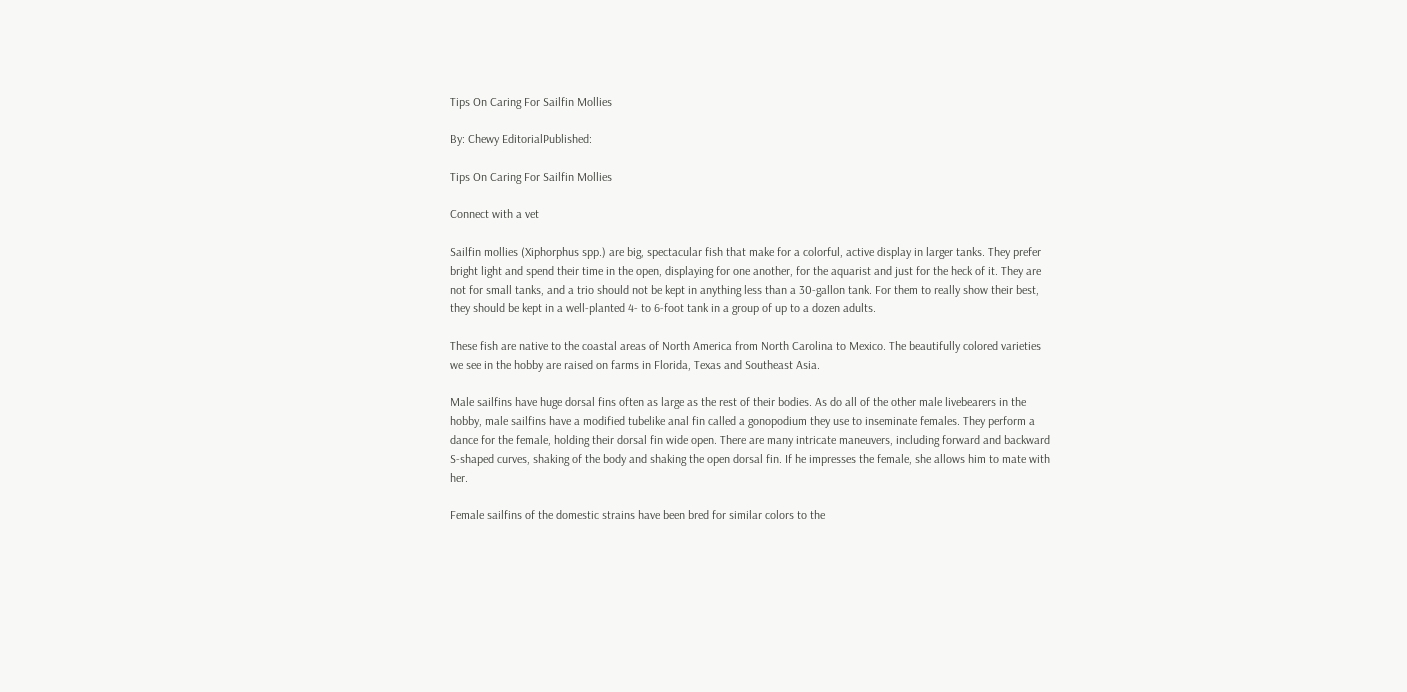Tips On Caring For Sailfin Mollies

By: Chewy EditorialPublished:

Tips On Caring For Sailfin Mollies

Connect with a vet

Sailfin mollies (Xiphorphus spp.) are big, spectacular fish that make for a colorful, active display in larger tanks. They prefer bright light and spend their time in the open, displaying for one another, for the aquarist and just for the heck of it. They are not for small tanks, and a trio should not be kept in anything less than a 30-gallon tank. For them to really show their best, they should be kept in a well-planted 4- to 6-foot tank in a group of up to a dozen adults.

These fish are native to the coastal areas of North America from North Carolina to Mexico. The beautifully colored varieties we see in the hobby are raised on farms in Florida, Texas and Southeast Asia.

Male sailfins have huge dorsal fins often as large as the rest of their bodies. As do all of the other male livebearers in the hobby, male sailfins have a modified tubelike anal fin called a gonopodium they use to inseminate females. They perform a dance for the female, holding their dorsal fin wide open. There are many intricate maneuvers, including forward and backward S-shaped curves, shaking of the body and shaking the open dorsal fin. If he impresses the female, she allows him to mate with her.

Female sailfins of the domestic strains have been bred for similar colors to the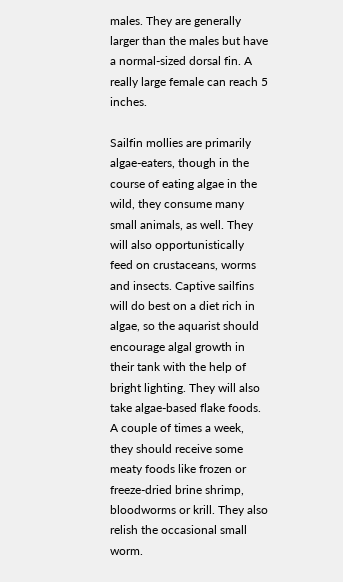males. They are generally larger than the males but have a normal-sized dorsal fin. A really large female can reach 5 inches.

Sailfin mollies are primarily algae-eaters, though in the course of eating algae in the wild, they consume many small animals, as well. They will also opportunistically feed on crustaceans, worms and insects. Captive sailfins will do best on a diet rich in algae, so the aquarist should encourage algal growth in their tank with the help of bright lighting. They will also take algae-based flake foods. A couple of times a week, they should receive some meaty foods like frozen or freeze-dried brine shrimp, bloodworms or krill. They also relish the occasional small worm.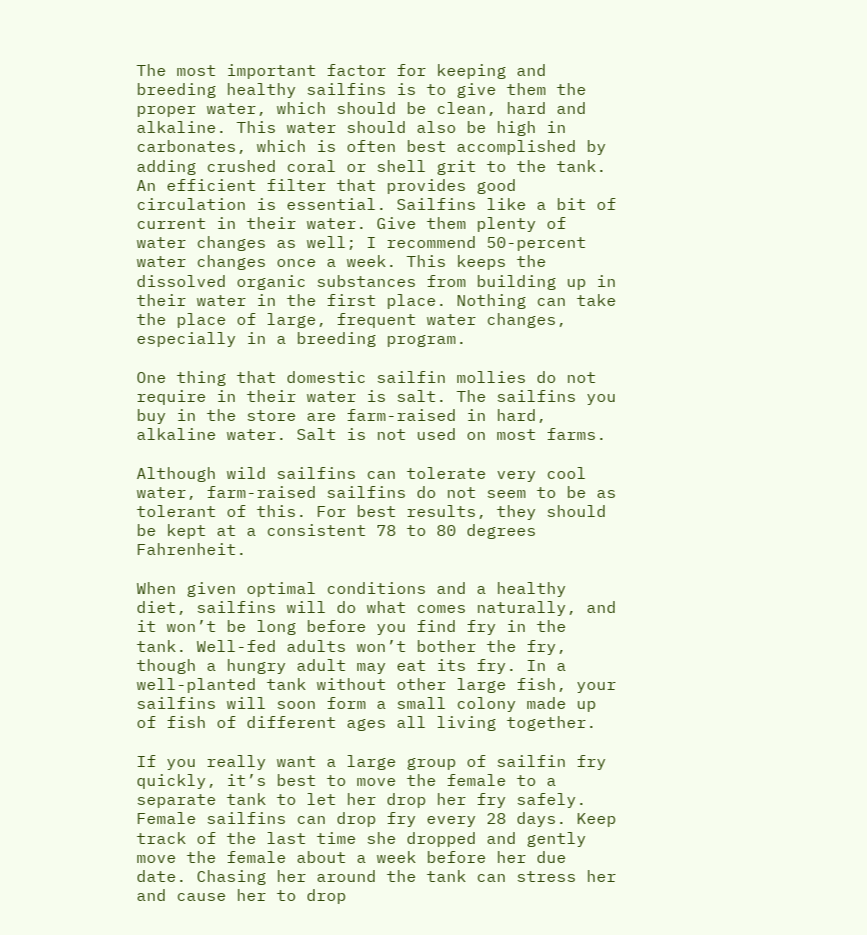The most important factor for keeping and breeding healthy sailfins is to give them the proper water, which should be clean, hard and alkaline. This water should also be high in carbonates, which is often best accomplished by adding crushed coral or shell grit to the tank. An efficient filter that provides good circulation is essential. Sailfins like a bit of current in their water. Give them plenty of water changes as well; I recommend 50-percent water changes once a week. This keeps the dissolved organic substances from building up in their water in the first place. Nothing can take the place of large, frequent water changes, especially in a breeding program.

One thing that domestic sailfin mollies do not require in their water is salt. The sailfins you buy in the store are farm-raised in hard, alkaline water. Salt is not used on most farms.

Although wild sailfins can tolerate very cool water, farm-raised sailfins do not seem to be as tolerant of this. For best results, they should be kept at a consistent 78 to 80 degrees Fahrenheit.

When given optimal conditions and a healthy diet, sailfins will do what comes naturally, and it won’t be long before you find fry in the tank. Well-fed adults won’t bother the fry, though a hungry adult may eat its fry. In a well-planted tank without other large fish, your sailfins will soon form a small colony made up of fish of different ages all living together.

If you really want a large group of sailfin fry quickly, it’s best to move the female to a separate tank to let her drop her fry safely. Female sailfins can drop fry every 28 days. Keep track of the last time she dropped and gently move the female about a week before her due date. Chasing her around the tank can stress her and cause her to drop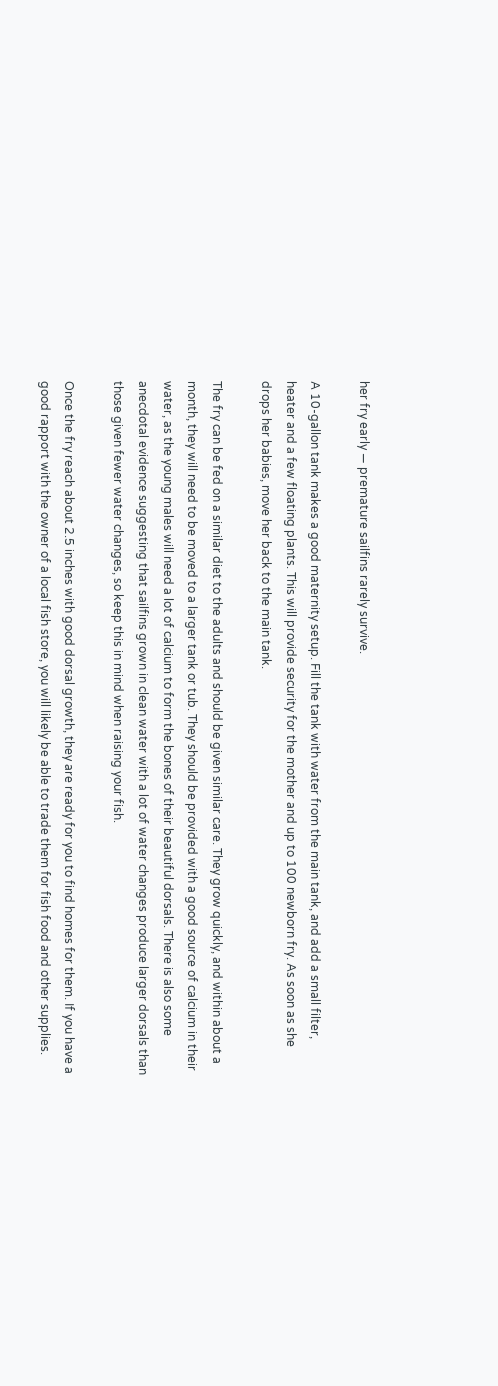her fry early — premature sailfins rarely survive.

A 10-gallon tank makes a good maternity setup. Fill the tank with water from the main tank, and add a small filter, heater and a few floating plants. This will provide security for the mother and up to 100 newborn fry. As soon as she drops her babies, move her back to the main tank.

The fry can be fed on a similar diet to the adults and should be given similar care. They grow quickly, and within about a month, they will need to be moved to a larger tank or tub. They should be provided with a good source of calcium in their water, as the young males will need a lot of calcium to form the bones of their beautiful dorsals. There is also some anecdotal evidence suggesting that sailfins grown in clean water with a lot of water changes produce larger dorsals than those given fewer water changes, so keep this in mind when raising your fish.

Once the fry reach about 2.5 inches with good dorsal growth, they are ready for you to find homes for them. If you have a good rapport with the owner of a local fish store, you will likely be able to trade them for fish food and other supplies.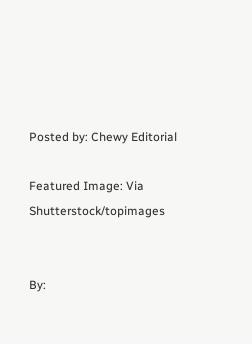Posted by: Chewy Editorial

Featured Image: Via Shutterstock/topimages


By: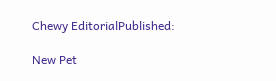Chewy EditorialPublished:

New Pet